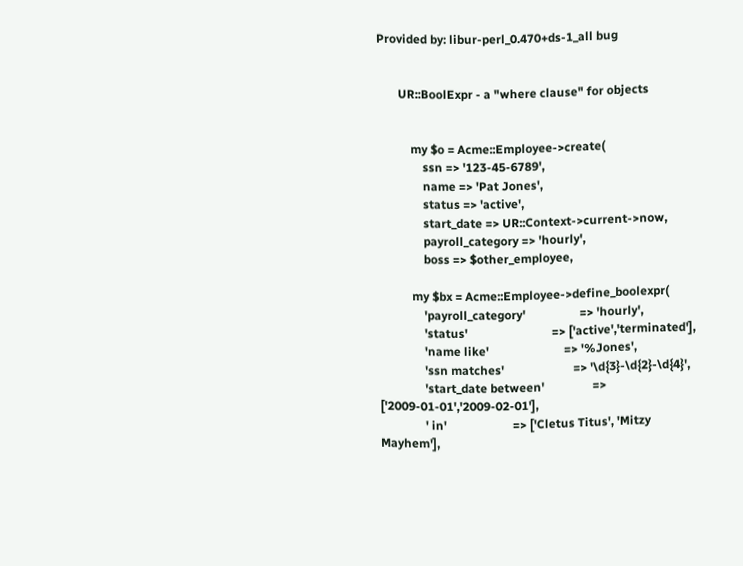Provided by: libur-perl_0.470+ds-1_all bug


       UR::BoolExpr - a "where clause" for objects


           my $o = Acme::Employee->create(
               ssn => '123-45-6789',
               name => 'Pat Jones',
               status => 'active',
               start_date => UR::Context->current->now,
               payroll_category => 'hourly',
               boss => $other_employee,

           my $bx = Acme::Employee->define_boolexpr(
               'payroll_category'                  => 'hourly',
               'status'                            => ['active','terminated'],
               'name like'                         => '%Jones',
               'ssn matches'                       => '\d{3}-\d{2}-\d{4}',
               'start_date between'                => ['2009-01-01','2009-02-01'],
               ' in'                      => ['Cletus Titus', 'Mitzy Mayhem'],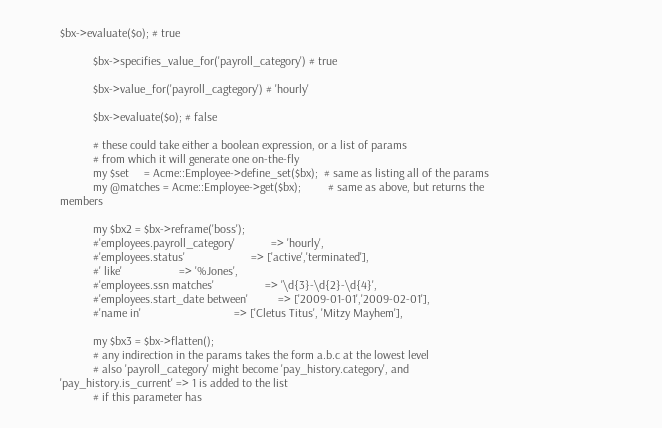$bx->evaluate($o); # true

           $bx->specifies_value_for('payroll_category') # true

           $bx->value_for('payroll_cagtegory') # 'hourly'

           $bx->evaluate($o); # false

           # these could take either a boolean expression, or a list of params
           # from which it will generate one on-the-fly
           my $set     = Acme::Employee->define_set($bx);  # same as listing all of the params
           my @matches = Acme::Employee->get($bx);         # same as above, but returns the members

           my $bx2 = $bx->reframe('boss');
           #'employees.payroll_category'            => 'hourly',
           #'employees.status'                      => ['active','terminated'],
           #' like'                   => '%Jones',
           #'employees.ssn matches'                 => '\d{3}-\d{2}-\d{4}',
           #'employees.start_date between'          => ['2009-01-01','2009-02-01'],
           #'name in'                               => ['Cletus Titus', 'Mitzy Mayhem'],

           my $bx3 = $bx->flatten();
           # any indirection in the params takes the form a.b.c at the lowest level
           # also 'payroll_category' might become 'pay_history.category', and 'pay_history.is_current' => 1 is added to the list
           # if this parameter has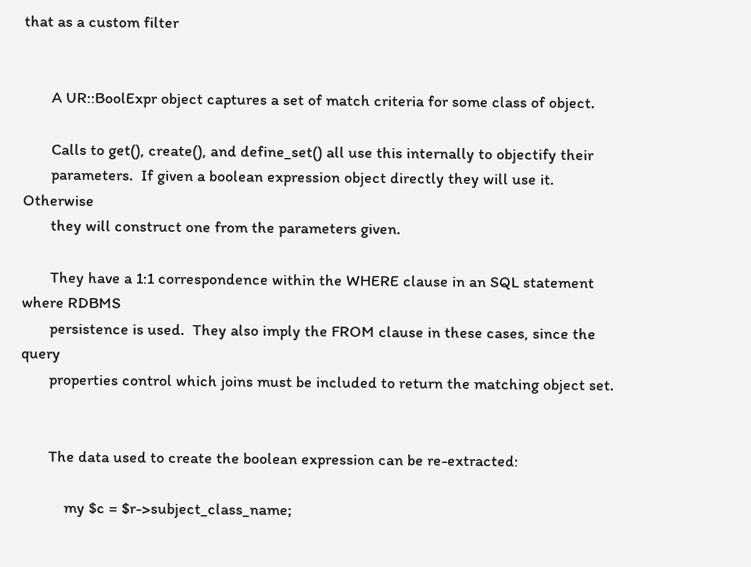that as a custom filter


       A UR::BoolExpr object captures a set of match criteria for some class of object.

       Calls to get(), create(), and define_set() all use this internally to objectify their
       parameters.  If given a boolean expression object directly they will use it.  Otherwise
       they will construct one from the parameters given.

       They have a 1:1 correspondence within the WHERE clause in an SQL statement where RDBMS
       persistence is used.  They also imply the FROM clause in these cases, since the query
       properties control which joins must be included to return the matching object set.


       The data used to create the boolean expression can be re-extracted:

           my $c = $r->subject_class_name;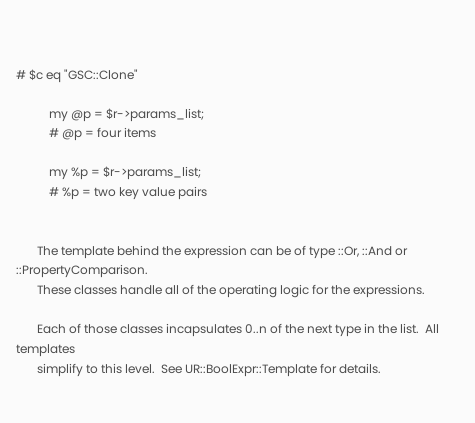# $c eq "GSC::Clone"

           my @p = $r->params_list;
           # @p = four items

           my %p = $r->params_list;
           # %p = two key value pairs


       The template behind the expression can be of type ::Or, ::And or ::PropertyComparison.
       These classes handle all of the operating logic for the expressions.

       Each of those classes incapsulates 0..n of the next type in the list.  All templates
       simplify to this level.  See UR::BoolExpr::Template for details.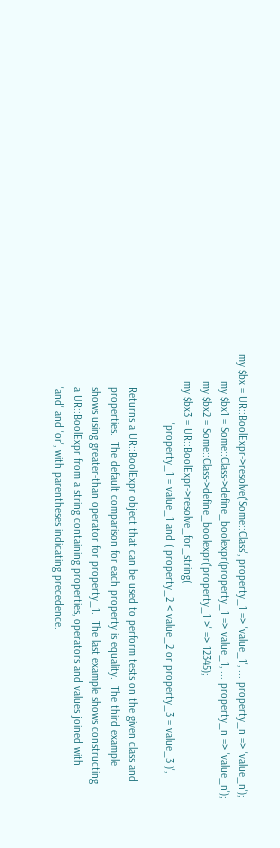my $bx = UR::BoolExpr->resolve('Some::Class', property_1 => 'value_1', ... property_n => 'value_n');
         my $bx1 = Some::Class->define_boolexpr(property_1 => value_1, ... property_n => 'value_n');
         my $bx2 = Some::Class->define_boolexpr('property_1 >' => 12345);
         my $bx3 = UR::BoolExpr->resolve_for_string(
                       'property_1 = value_1 and ( property_2 < value_2 or property_3 = value_3 )',

           Returns a UR::BoolExpr object that can be used to perform tests on the given class and
           properties.  The default comparison for each property is equality.  The third example
           shows using greater-than operator for property_1.  The last example shows constructing
           a UR::BoolExpr from a string containing properties, operators and values joined with
           'and' and 'or', with parentheses indicating precedence.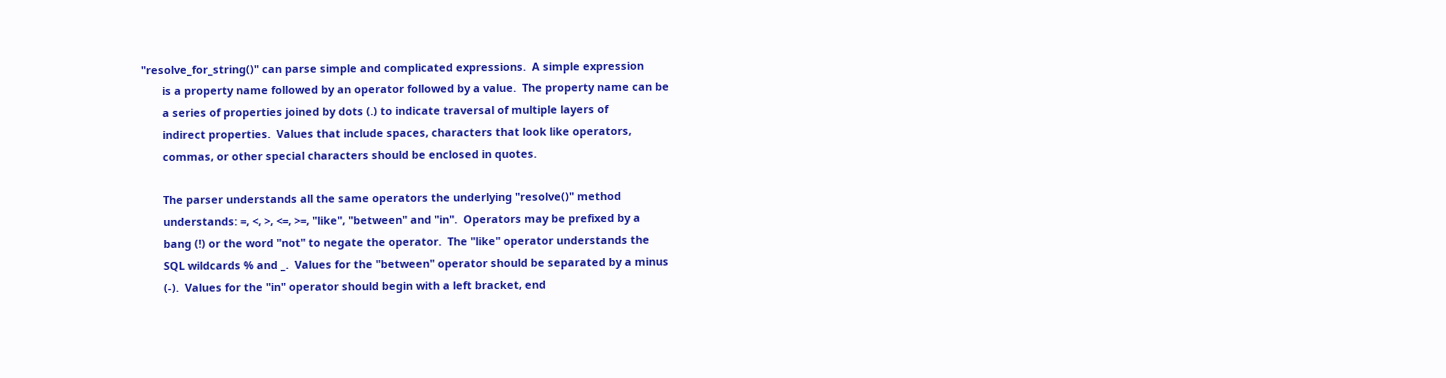"resolve_for_string()" can parse simple and complicated expressions.  A simple expression
       is a property name followed by an operator followed by a value.  The property name can be
       a series of properties joined by dots (.) to indicate traversal of multiple layers of
       indirect properties.  Values that include spaces, characters that look like operators,
       commas, or other special characters should be enclosed in quotes.

       The parser understands all the same operators the underlying "resolve()" method
       understands: =, <, >, <=, >=, "like", "between" and "in".  Operators may be prefixed by a
       bang (!) or the word "not" to negate the operator.  The "like" operator understands the
       SQL wildcards % and _.  Values for the "between" operator should be separated by a minus
       (-).  Values for the "in" operator should begin with a left bracket, end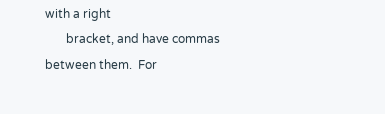with a right
       bracket, and have commas between them.  For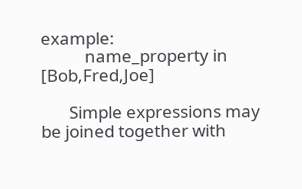example:
           name_property in [Bob,Fred,Joe]

       Simple expressions may be joined together with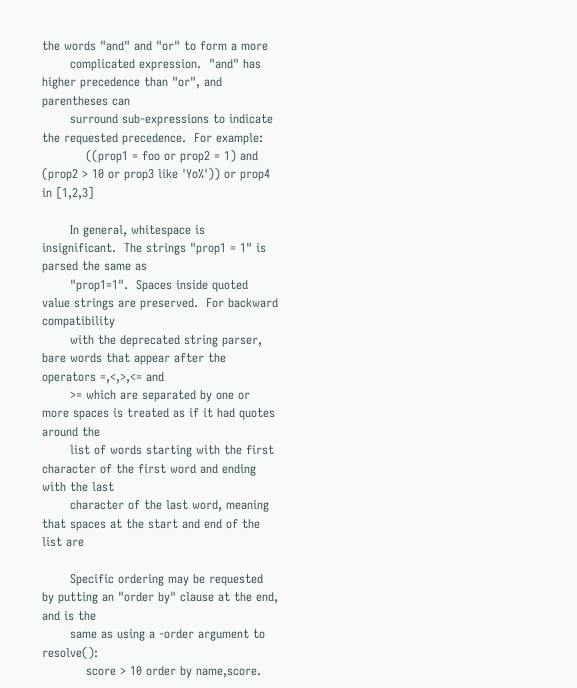the words "and" and "or" to form a more
       complicated expression.  "and" has higher precedence than "or", and parentheses can
       surround sub-expressions to indicate the requested precedence.  For example:
           ((prop1 = foo or prop2 = 1) and (prop2 > 10 or prop3 like 'Yo%')) or prop4 in [1,2,3]

       In general, whitespace is insignificant.  The strings "prop1 = 1" is parsed the same as
       "prop1=1".  Spaces inside quoted value strings are preserved.  For backward compatibility
       with the deprecated string parser, bare words that appear after the operators =,<,>,<= and
       >= which are separated by one or more spaces is treated as if it had quotes around the
       list of words starting with the first character of the first word and ending with the last
       character of the last word, meaning that spaces at the start and end of the list are

       Specific ordering may be requested by putting an "order by" clause at the end, and is the
       same as using a -order argument to resolve():
           score > 10 order by name,score.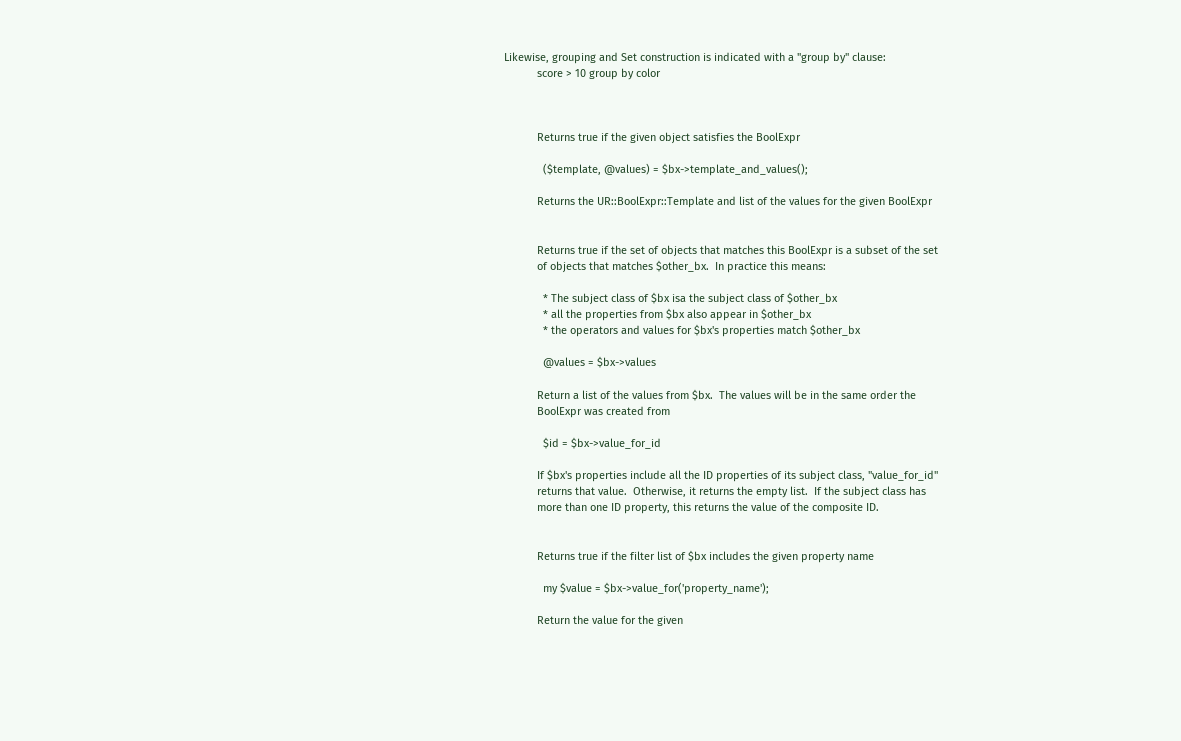Likewise, grouping and Set construction is indicated with a "group by" clause:
           score > 10 group by color



           Returns true if the given object satisfies the BoolExpr

             ($template, @values) = $bx->template_and_values();

           Returns the UR::BoolExpr::Template and list of the values for the given BoolExpr


           Returns true if the set of objects that matches this BoolExpr is a subset of the set
           of objects that matches $other_bx.  In practice this means:

             * The subject class of $bx isa the subject class of $other_bx
             * all the properties from $bx also appear in $other_bx
             * the operators and values for $bx's properties match $other_bx

             @values = $bx->values

           Return a list of the values from $bx.  The values will be in the same order the
           BoolExpr was created from

             $id = $bx->value_for_id

           If $bx's properties include all the ID properties of its subject class, "value_for_id"
           returns that value.  Otherwise, it returns the empty list.  If the subject class has
           more than one ID property, this returns the value of the composite ID.


           Returns true if the filter list of $bx includes the given property name

             my $value = $bx->value_for('property_name');

           Return the value for the given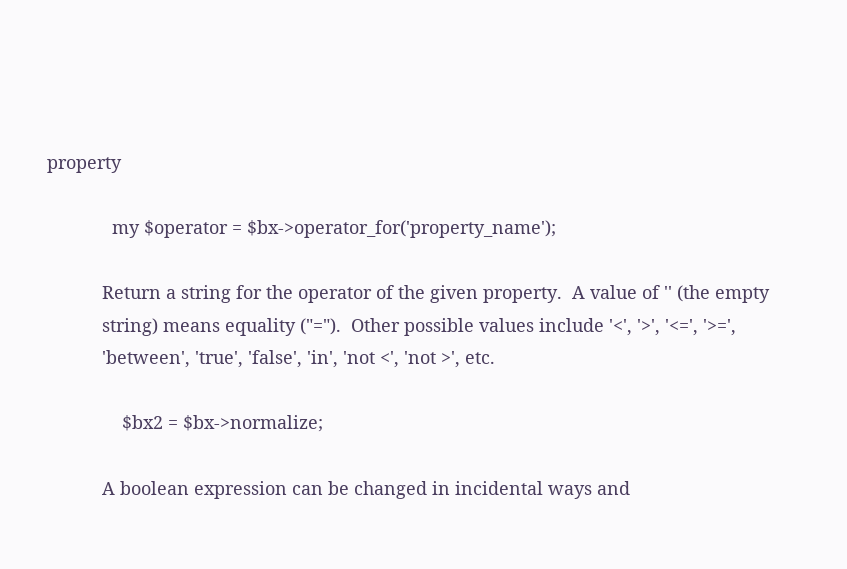property

             my $operator = $bx->operator_for('property_name');

           Return a string for the operator of the given property.  A value of '' (the empty
           string) means equality ("=").  Other possible values include '<', '>', '<=', '>=',
           'between', 'true', 'false', 'in', 'not <', 'not >', etc.

               $bx2 = $bx->normalize;

           A boolean expression can be changed in incidental ways and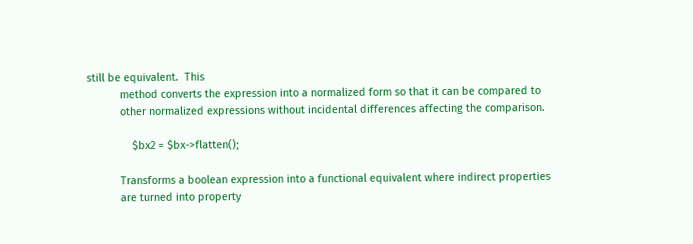still be equivalent.  This
           method converts the expression into a normalized form so that it can be compared to
           other normalized expressions without incidental differences affecting the comparison.

               $bx2 = $bx->flatten();

           Transforms a boolean expression into a functional equivalent where indirect properties
           are turned into property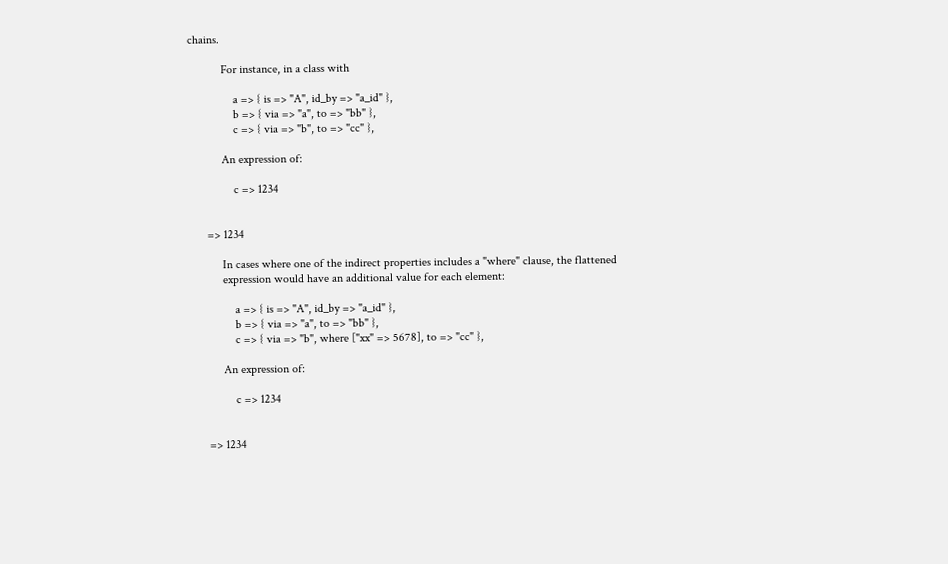chains.

           For instance, in a class with

               a => { is => "A", id_by => "a_id" },
               b => { via => "a", to => "bb" },
               c => { via => "b", to => "cc" },

           An expression of:

               c => 1234


      => 1234

           In cases where one of the indirect properties includes a "where" clause, the flattened
           expression would have an additional value for each element:

               a => { is => "A", id_by => "a_id" },
               b => { via => "a", to => "bb" },
               c => { via => "b", where ["xx" => 5678], to => "cc" },

           An expression of:

               c => 1234


      => 1234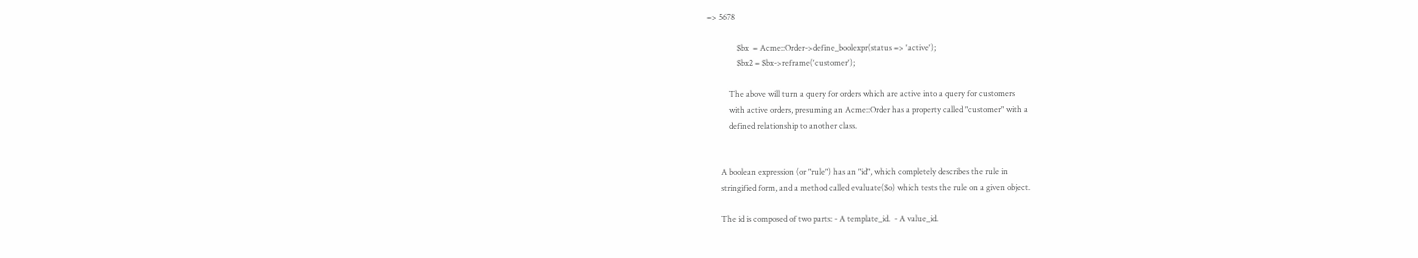=> 5678

               $bx  = Acme::Order->define_boolexpr(status => 'active');
               $bx2 = $bx->reframe('customer');

           The above will turn a query for orders which are active into a query for customers
           with active orders, presuming an Acme::Order has a property called "customer" with a
           defined relationship to another class.


       A boolean expression (or "rule") has an "id", which completely describes the rule in
       stringified form, and a method called evaluate($o) which tests the rule on a given object.

       The id is composed of two parts: - A template_id.  - A value_id.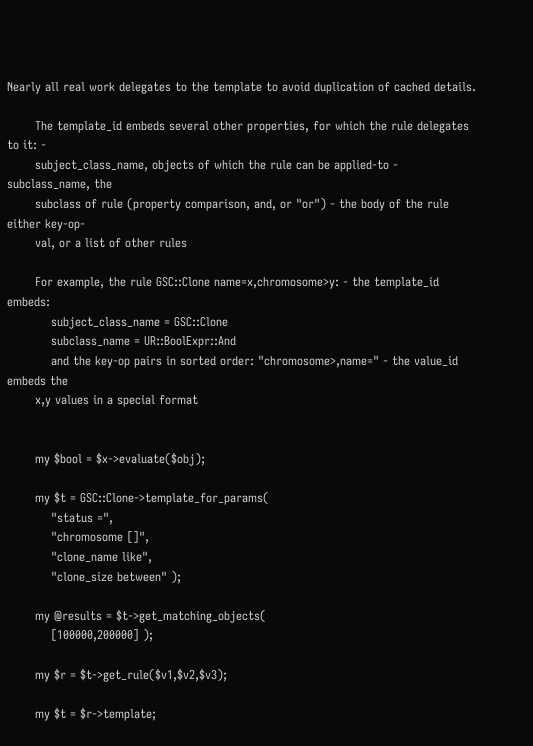Nearly all real work delegates to the template to avoid duplication of cached details.

       The template_id embeds several other properties, for which the rule delegates to it: -
       subject_class_name, objects of which the rule can be applied-to - subclass_name, the
       subclass of rule (property comparison, and, or "or") - the body of the rule either key-op-
       val, or a list of other rules

       For example, the rule GSC::Clone name=x,chromosome>y: - the template_id embeds:
           subject_class_name = GSC::Clone
           subclass_name = UR::BoolExpr::And
           and the key-op pairs in sorted order: "chromosome>,name=" - the value_id embeds the
       x,y values in a special format


       my $bool = $x->evaluate($obj);

       my $t = GSC::Clone->template_for_params(
           "status =",
           "chromosome []",
           "clone_name like",
           "clone_size between" );

       my @results = $t->get_matching_objects(
           [100000,200000] );

       my $r = $t->get_rule($v1,$v2,$v3);

       my $t = $r->template;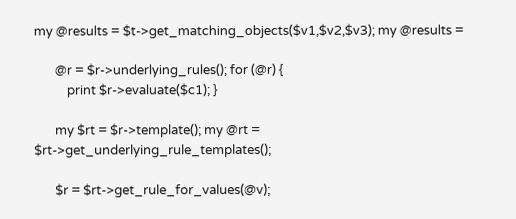my @results = $t->get_matching_objects($v1,$v2,$v3); my @results =

       @r = $r->underlying_rules(); for (@r) {
           print $r->evaluate($c1); }

       my $rt = $r->template(); my @rt = $rt->get_underlying_rule_templates();

       $r = $rt->get_rule_for_values(@v);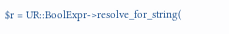$r = UR::BoolExpr->resolve_for_string(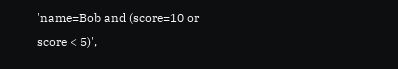'name=Bob and (score=10 or score < 5)',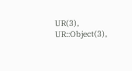UR(3), UR::Object(3),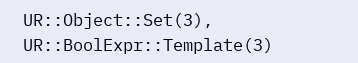UR::Object::Set(3), UR::BoolExpr::Template(3)